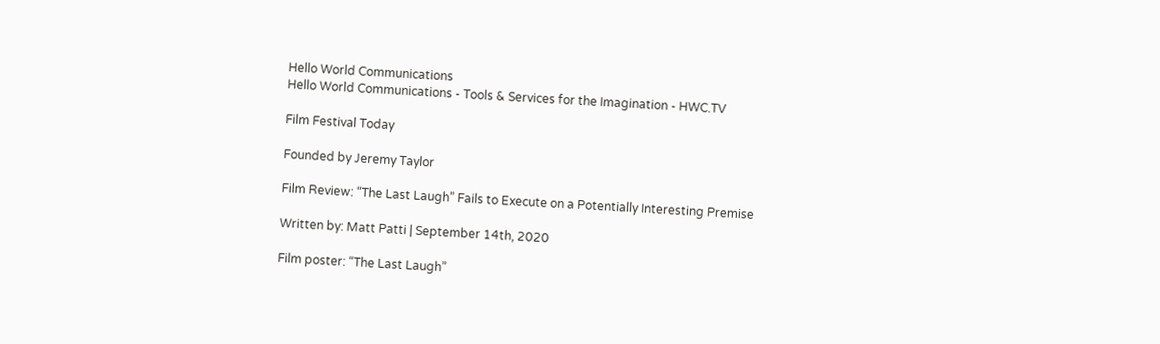Hello World Communications
Hello World Communications - Tools & Services for the Imagination - HWC.TV

Film Festival Today

Founded by Jeremy Taylor

Film Review: “The Last Laugh” Fails to Execute on a Potentially Interesting Premise

Written by: Matt Patti | September 14th, 2020

Film poster: “The Last Laugh”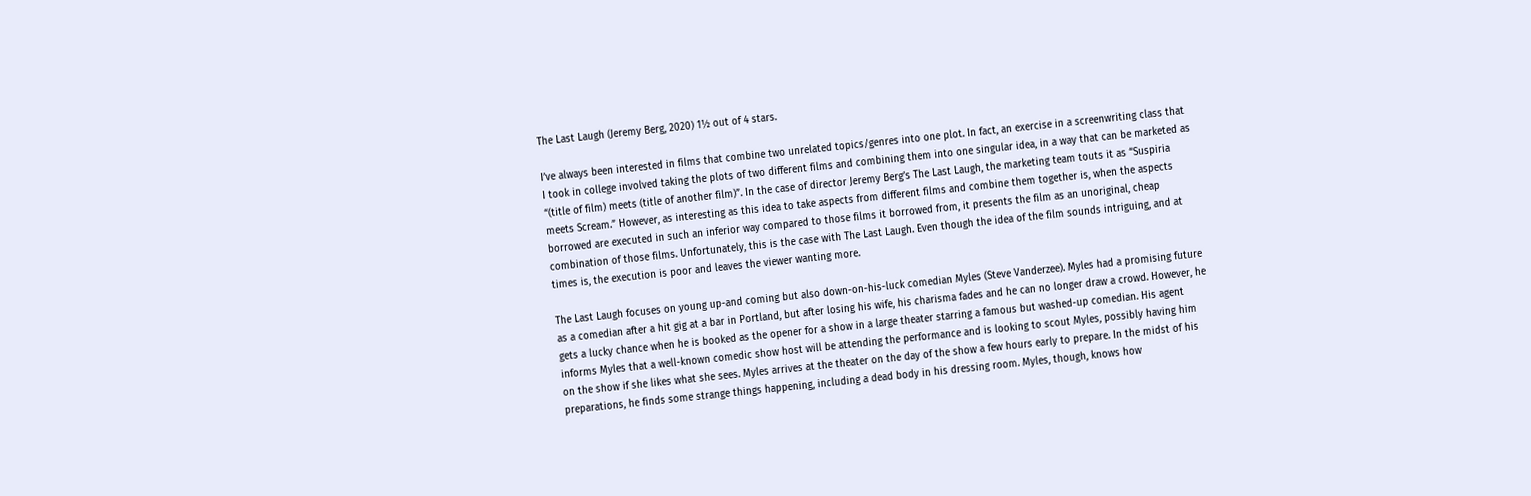The Last Laugh (Jeremy Berg, 2020) 1½ out of 4 stars.

I’ve always been interested in films that combine two unrelated topics/genres into one plot. In fact, an exercise in a screenwriting class that I took in college involved taking the plots of two different films and combining them into one singular idea, in a way that can be marketed as “(title of film) meets (title of another film)”. In the case of director Jeremy Berg’s The Last Laugh, the marketing team touts it as “Suspiria meets Scream.” However, as interesting as this idea to take aspects from different films and combine them together is, when the aspects borrowed are executed in such an inferior way compared to those films it borrowed from, it presents the film as an unoriginal, cheap combination of those films. Unfortunately, this is the case with The Last Laugh. Even though the idea of the film sounds intriguing, and at times is, the execution is poor and leaves the viewer wanting more.

The Last Laugh focuses on young up-and coming but also down-on-his-luck comedian Myles (Steve Vanderzee). Myles had a promising future as a comedian after a hit gig at a bar in Portland, but after losing his wife, his charisma fades and he can no longer draw a crowd. However, he gets a lucky chance when he is booked as the opener for a show in a large theater starring a famous but washed-up comedian. His agent informs Myles that a well-known comedic show host will be attending the performance and is looking to scout Myles, possibly having him on the show if she likes what she sees. Myles arrives at the theater on the day of the show a few hours early to prepare. In the midst of his preparations, he finds some strange things happening, including a dead body in his dressing room. Myles, though, knows how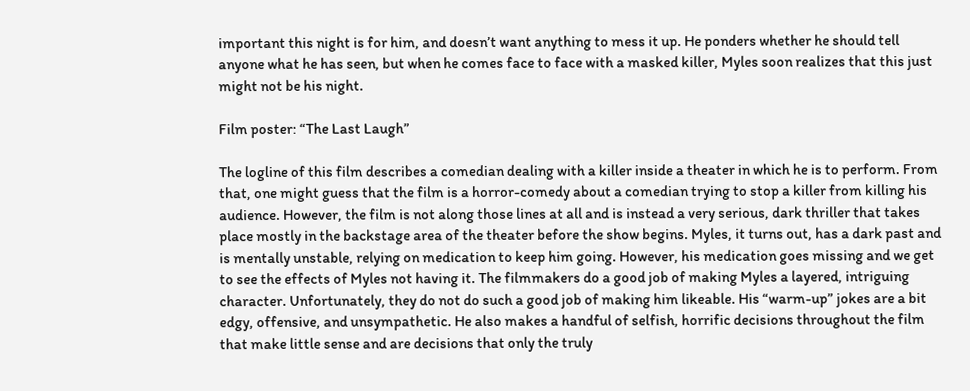important this night is for him, and doesn’t want anything to mess it up. He ponders whether he should tell anyone what he has seen, but when he comes face to face with a masked killer, Myles soon realizes that this just might not be his night.

Film poster: “The Last Laugh”

The logline of this film describes a comedian dealing with a killer inside a theater in which he is to perform. From that, one might guess that the film is a horror-comedy about a comedian trying to stop a killer from killing his audience. However, the film is not along those lines at all and is instead a very serious, dark thriller that takes place mostly in the backstage area of the theater before the show begins. Myles, it turns out, has a dark past and is mentally unstable, relying on medication to keep him going. However, his medication goes missing and we get to see the effects of Myles not having it. The filmmakers do a good job of making Myles a layered, intriguing character. Unfortunately, they do not do such a good job of making him likeable. His “warm-up” jokes are a bit edgy, offensive, and unsympathetic. He also makes a handful of selfish, horrific decisions throughout the film that make little sense and are decisions that only the truly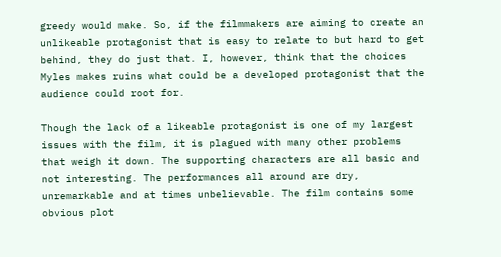greedy would make. So, if the filmmakers are aiming to create an unlikeable protagonist that is easy to relate to but hard to get behind, they do just that. I, however, think that the choices Myles makes ruins what could be a developed protagonist that the audience could root for.

Though the lack of a likeable protagonist is one of my largest issues with the film, it is plagued with many other problems that weigh it down. The supporting characters are all basic and not interesting. The performances all around are dry, unremarkable and at times unbelievable. The film contains some obvious plot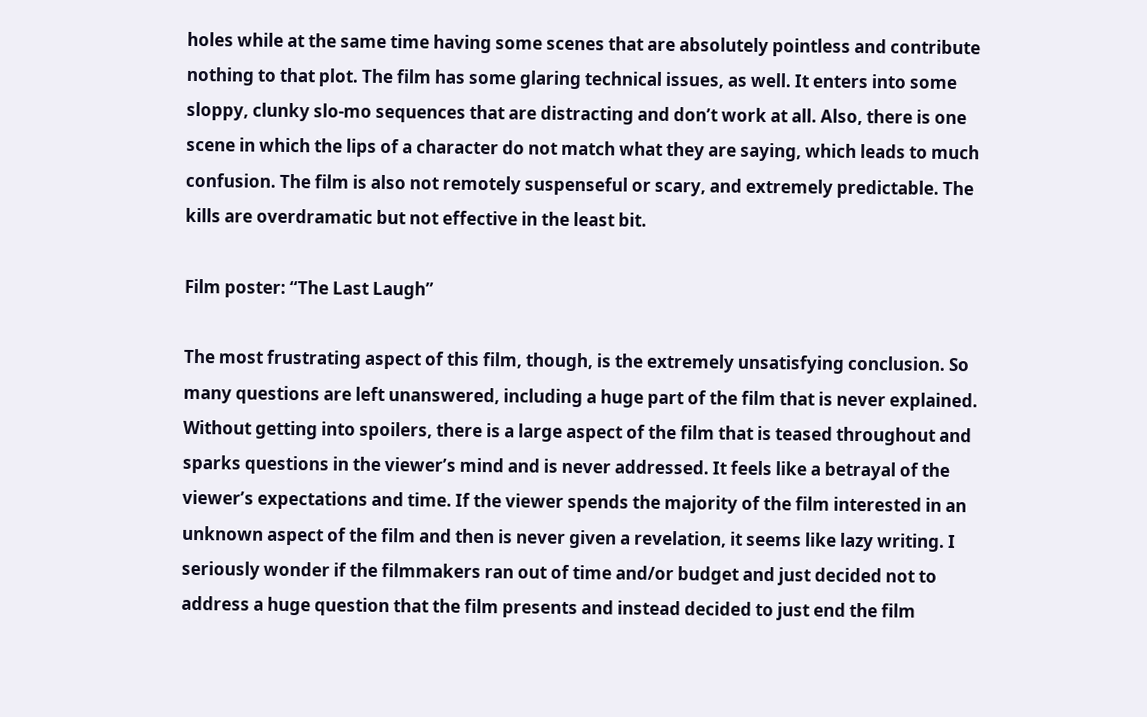holes while at the same time having some scenes that are absolutely pointless and contribute nothing to that plot. The film has some glaring technical issues, as well. It enters into some sloppy, clunky slo-mo sequences that are distracting and don’t work at all. Also, there is one scene in which the lips of a character do not match what they are saying, which leads to much confusion. The film is also not remotely suspenseful or scary, and extremely predictable. The kills are overdramatic but not effective in the least bit.

Film poster: “The Last Laugh”

The most frustrating aspect of this film, though, is the extremely unsatisfying conclusion. So many questions are left unanswered, including a huge part of the film that is never explained. Without getting into spoilers, there is a large aspect of the film that is teased throughout and sparks questions in the viewer’s mind and is never addressed. It feels like a betrayal of the viewer’s expectations and time. If the viewer spends the majority of the film interested in an unknown aspect of the film and then is never given a revelation, it seems like lazy writing. I seriously wonder if the filmmakers ran out of time and/or budget and just decided not to address a huge question that the film presents and instead decided to just end the film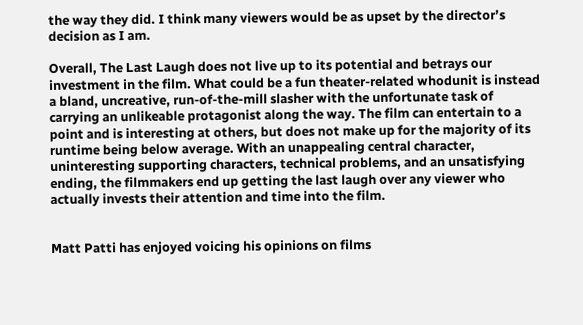the way they did. I think many viewers would be as upset by the director’s decision as I am.

Overall, The Last Laugh does not live up to its potential and betrays our investment in the film. What could be a fun theater-related whodunit is instead a bland, uncreative, run-of-the-mill slasher with the unfortunate task of carrying an unlikeable protagonist along the way. The film can entertain to a point and is interesting at others, but does not make up for the majority of its runtime being below average. With an unappealing central character, uninteresting supporting characters, technical problems, and an unsatisfying ending, the filmmakers end up getting the last laugh over any viewer who actually invests their attention and time into the film.


Matt Patti has enjoyed voicing his opinions on films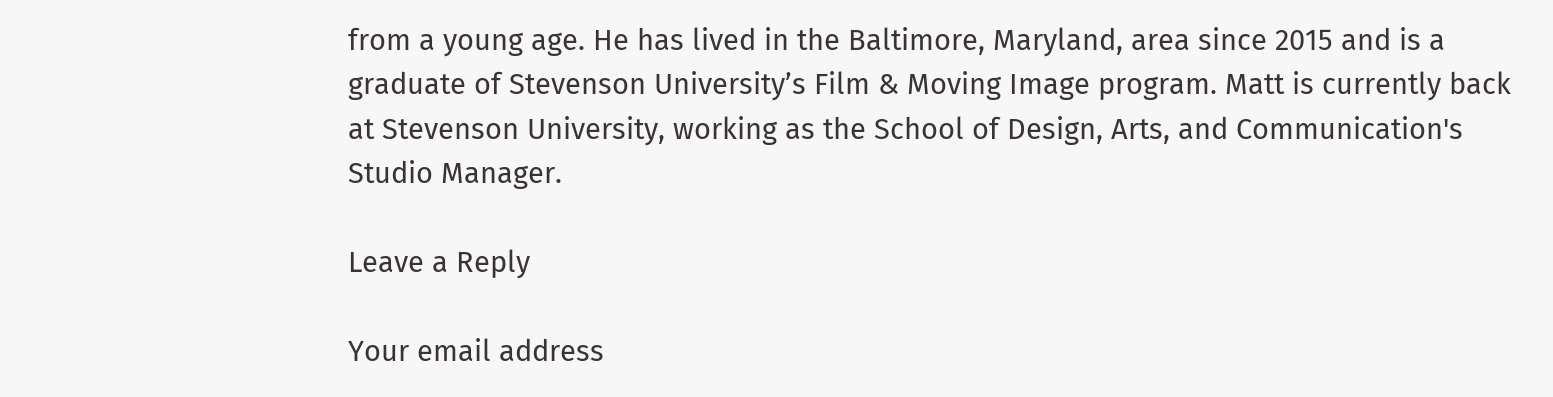from a young age. He has lived in the Baltimore, Maryland, area since 2015 and is a graduate of Stevenson University’s Film & Moving Image program. Matt is currently back at Stevenson University, working as the School of Design, Arts, and Communication's Studio Manager.

Leave a Reply

Your email address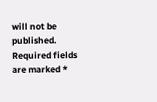will not be published. Required fields are marked *